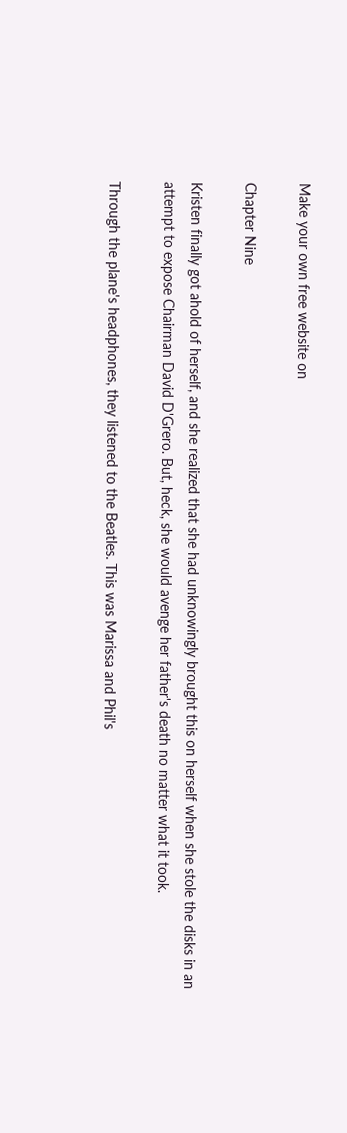Make your own free website on

Chapter Nine

Kristen finally got ahold of herself, and she realized that she had unknowingly brought this on herself when she stole the disks in an attempt to expose Chairman David D'Grero. But, heck, she would avenge her father's death no matter what it took.

Through the plane's headphones, they listened to the Beatles. This was Marissa and Phil's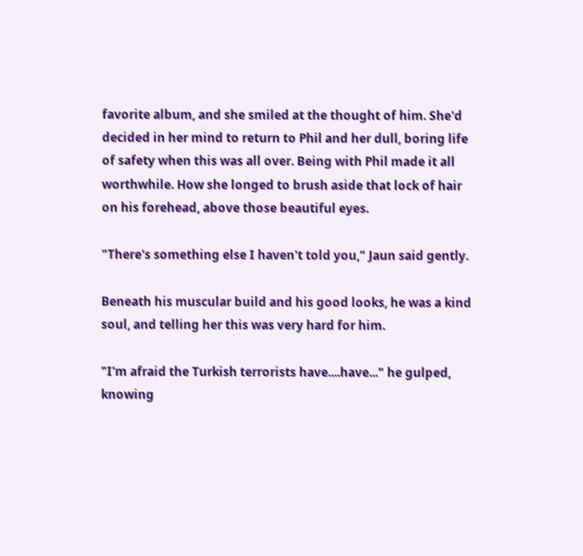favorite album, and she smiled at the thought of him. She'd decided in her mind to return to Phil and her dull, boring life of safety when this was all over. Being with Phil made it all worthwhile. How she longed to brush aside that lock of hair on his forehead, above those beautiful eyes.

"There's something else I haven't told you," Jaun said gently.

Beneath his muscular build and his good looks, he was a kind soul, and telling her this was very hard for him.

"I'm afraid the Turkish terrorists have....have..." he gulped, knowing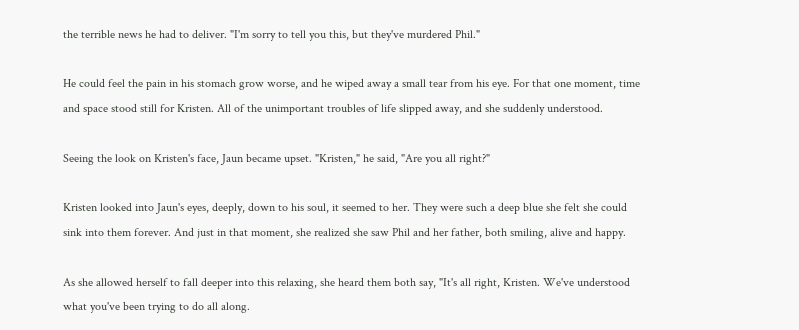the terrible news he had to deliver. "I'm sorry to tell you this, but they've murdered Phil."

He could feel the pain in his stomach grow worse, and he wiped away a small tear from his eye. For that one moment, time and space stood still for Kristen. All of the unimportant troubles of life slipped away, and she suddenly understood.

Seeing the look on Kristen's face, Jaun became upset. "Kristen," he said, "Are you all right?"

Kristen looked into Jaun's eyes, deeply, down to his soul, it seemed to her. They were such a deep blue she felt she could sink into them forever. And just in that moment, she realized she saw Phil and her father, both smiling, alive and happy.

As she allowed herself to fall deeper into this relaxing, she heard them both say, "It's all right, Kristen. We've understood what you've been trying to do all along.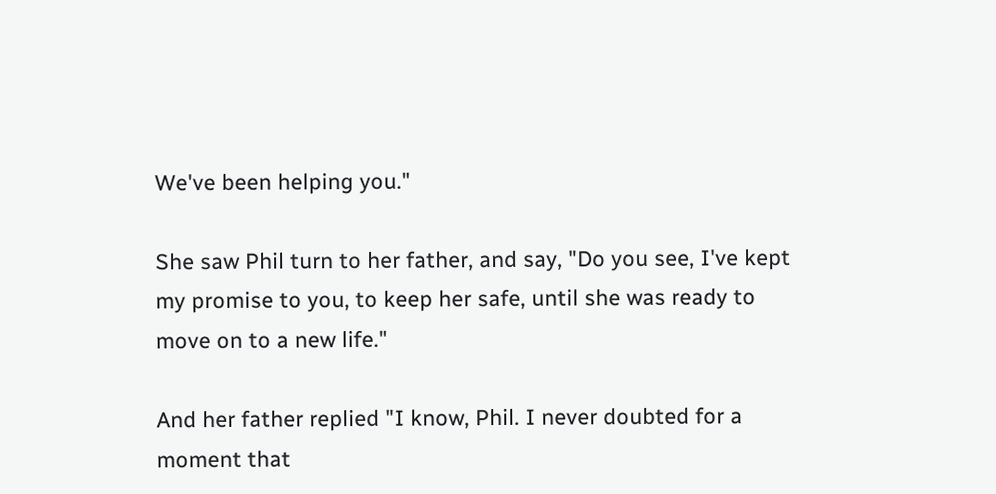We've been helping you."

She saw Phil turn to her father, and say, "Do you see, I've kept my promise to you, to keep her safe, until she was ready to move on to a new life."

And her father replied "I know, Phil. I never doubted for a moment that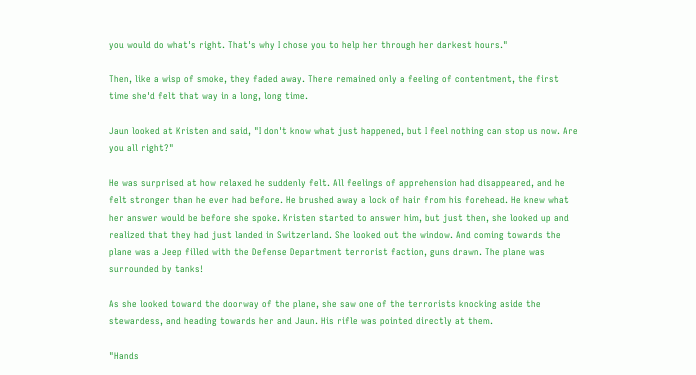you would do what's right. That's why I chose you to help her through her darkest hours."

Then, like a wisp of smoke, they faded away. There remained only a feeling of contentment, the first time she'd felt that way in a long, long time.

Jaun looked at Kristen and said, "I don't know what just happened, but I feel nothing can stop us now. Are you all right?"

He was surprised at how relaxed he suddenly felt. All feelings of apprehension had disappeared, and he felt stronger than he ever had before. He brushed away a lock of hair from his forehead. He knew what her answer would be before she spoke. Kristen started to answer him, but just then, she looked up and realized that they had just landed in Switzerland. She looked out the window. And coming towards the plane was a Jeep filled with the Defense Department terrorist faction, guns drawn. The plane was surrounded by tanks!

As she looked toward the doorway of the plane, she saw one of the terrorists knocking aside the stewardess, and heading towards her and Jaun. His rifle was pointed directly at them.

"Hands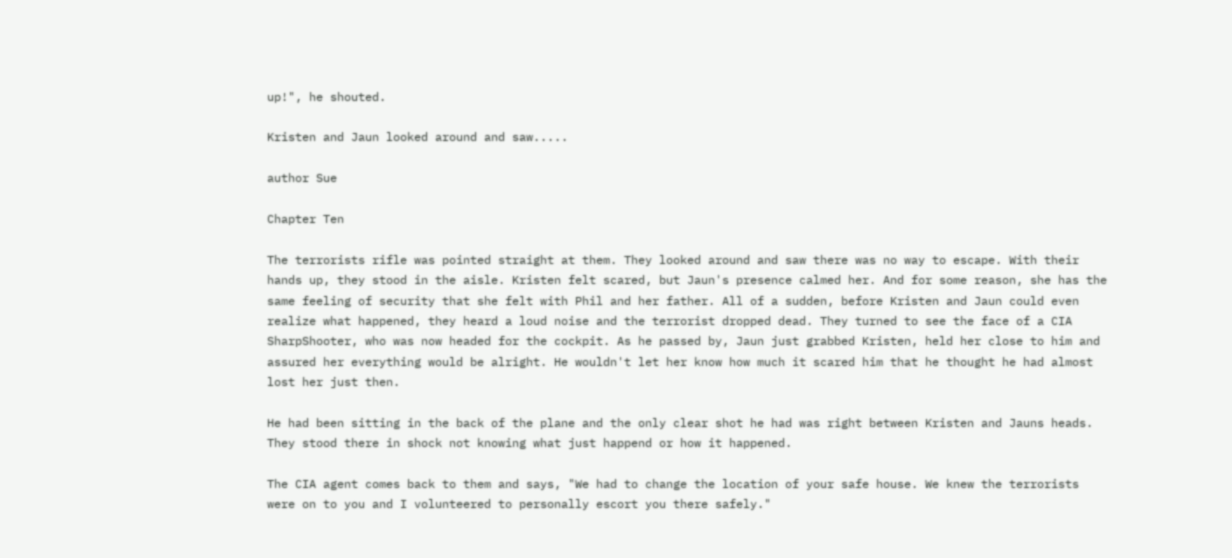up!", he shouted.

Kristen and Jaun looked around and saw.....

author Sue

Chapter Ten

The terrorists rifle was pointed straight at them. They looked around and saw there was no way to escape. With their hands up, they stood in the aisle. Kristen felt scared, but Jaun's presence calmed her. And for some reason, she has the same feeling of security that she felt with Phil and her father. All of a sudden, before Kristen and Jaun could even realize what happened, they heard a loud noise and the terrorist dropped dead. They turned to see the face of a CIA SharpShooter, who was now headed for the cockpit. As he passed by, Jaun just grabbed Kristen, held her close to him and assured her everything would be alright. He wouldn't let her know how much it scared him that he thought he had almost lost her just then.

He had been sitting in the back of the plane and the only clear shot he had was right between Kristen and Jauns heads. They stood there in shock not knowing what just happend or how it happened.

The CIA agent comes back to them and says, "We had to change the location of your safe house. We knew the terrorists were on to you and I volunteered to personally escort you there safely."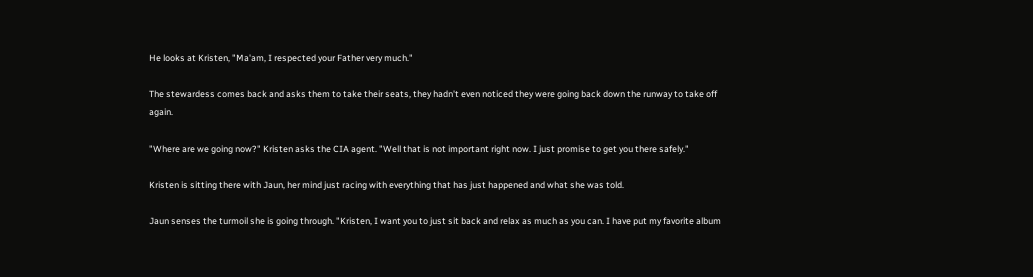He looks at Kristen, "Ma'am, I respected your Father very much."

The stewardess comes back and asks them to take their seats, they hadn't even noticed they were going back down the runway to take off again.

"Where are we going now?" Kristen asks the CIA agent. "Well that is not important right now. I just promise to get you there safely."

Kristen is sitting there with Jaun, her mind just racing with everything that has just happened and what she was told.

Jaun senses the turmoil she is going through. "Kristen, I want you to just sit back and relax as much as you can. I have put my favorite album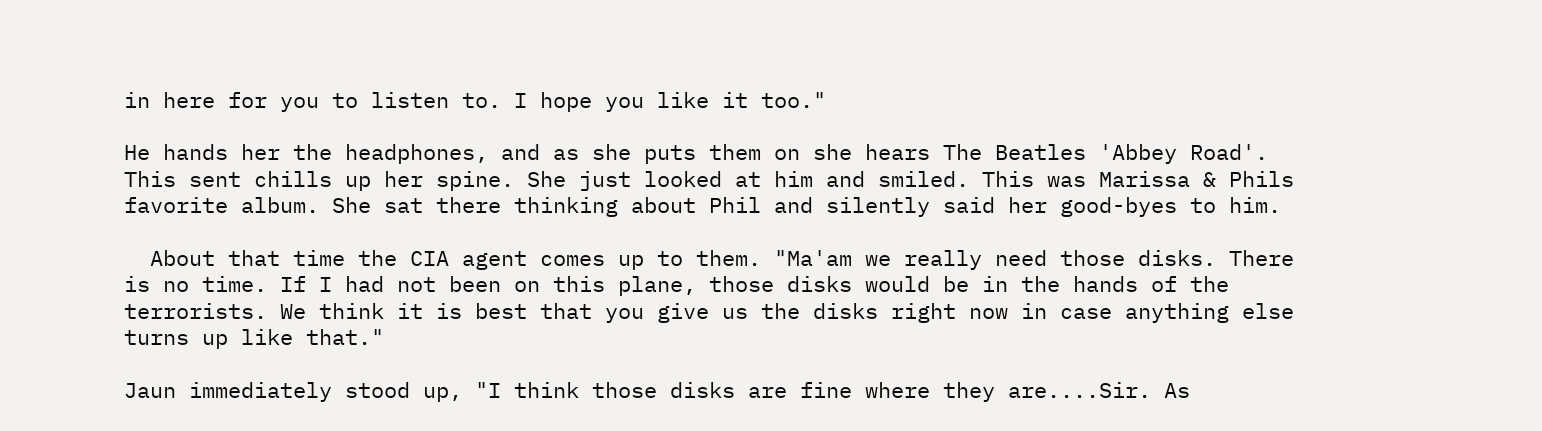in here for you to listen to. I hope you like it too."

He hands her the headphones, and as she puts them on she hears The Beatles 'Abbey Road'. This sent chills up her spine. She just looked at him and smiled. This was Marissa & Phils favorite album. She sat there thinking about Phil and silently said her good-byes to him.

  About that time the CIA agent comes up to them. "Ma'am we really need those disks. There is no time. If I had not been on this plane, those disks would be in the hands of the terrorists. We think it is best that you give us the disks right now in case anything else turns up like that."

Jaun immediately stood up, "I think those disks are fine where they are....Sir. As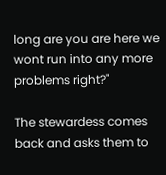long are you are here we wont run into any more problems right?"

The stewardess comes back and asks them to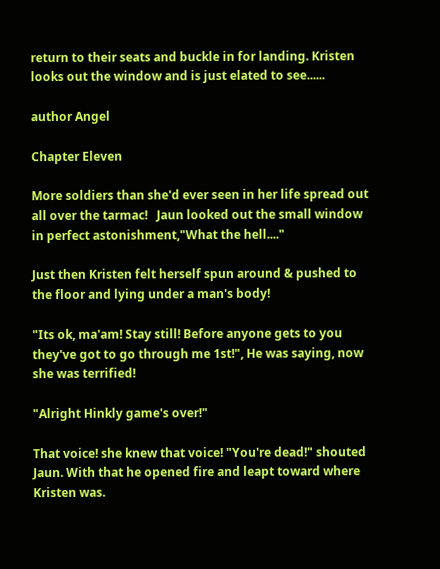return to their seats and buckle in for landing. Kristen looks out the window and is just elated to see......

author Angel

Chapter Eleven

More soldiers than she'd ever seen in her life spread out all over the tarmac!   Jaun looked out the small window in perfect astonishment,"What the hell...."

Just then Kristen felt herself spun around & pushed to the floor and lying under a man's body!

"Its ok, ma'am! Stay still! Before anyone gets to you they've got to go through me 1st!", He was saying, now she was terrified!

"Alright Hinkly game's over!"

That voice! she knew that voice! "You're dead!" shouted Jaun. With that he opened fire and leapt toward where Kristen was.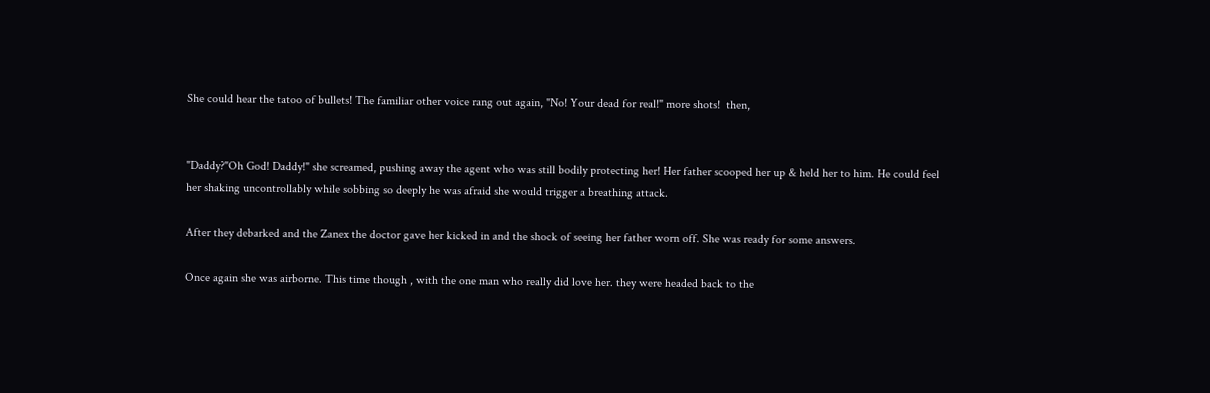She could hear the tatoo of bullets! The familiar other voice rang out again, "No! Your dead for real!" more shots!  then,


"Daddy?"Oh God! Daddy!" she screamed, pushing away the agent who was still bodily protecting her! Her father scooped her up & held her to him. He could feel her shaking uncontrollably while sobbing so deeply he was afraid she would trigger a breathing attack.

After they debarked and the Zanex the doctor gave her kicked in and the shock of seeing her father worn off. She was ready for some answers.

Once again she was airborne. This time though , with the one man who really did love her. they were headed back to the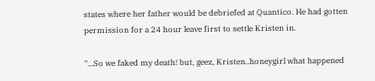states where her father would be debriefed at Quantico. He had gotten permission for a 24 hour leave first to settle Kristen in.

"...So we faked my death! but, geez, Kristen..honeygirl what happened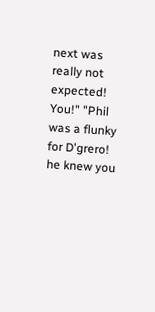next was really not expected! You!" "Phil was a flunky for D'grero! he knew you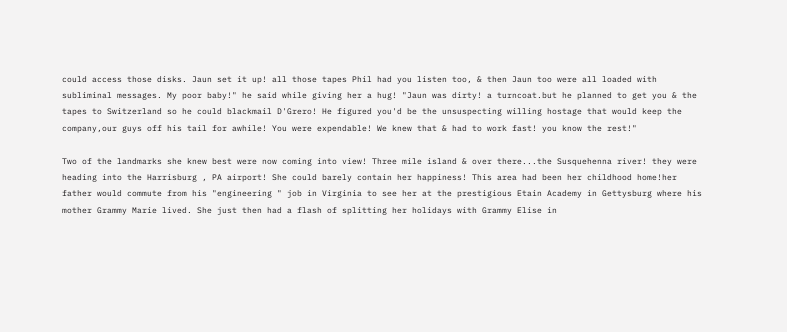could access those disks. Jaun set it up! all those tapes Phil had you listen too, & then Jaun too were all loaded with subliminal messages. My poor baby!" he said while giving her a hug! "Jaun was dirty! a turncoat.but he planned to get you & the tapes to Switzerland so he could blackmail D'Grero! He figured you'd be the unsuspecting willing hostage that would keep the company,our guys off his tail for awhile! You were expendable! We knew that & had to work fast! you know the rest!"

Two of the landmarks she knew best were now coming into view! Three mile island & over there...the Susquehenna river! they were heading into the Harrisburg , PA airport! She could barely contain her happiness! This area had been her childhood home!her father would commute from his "engineering " job in Virginia to see her at the prestigious Etain Academy in Gettysburg where his mother Grammy Marie lived. She just then had a flash of splitting her holidays with Grammy Elise in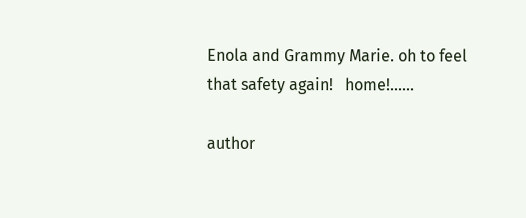Enola and Grammy Marie. oh to feel that safety again!   home!......

author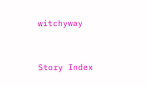witchyway


Story Index